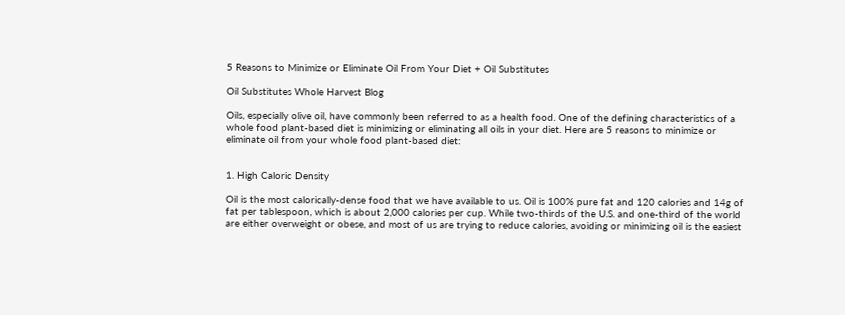5 Reasons to Minimize or Eliminate Oil From Your Diet + Oil Substitutes

Oil Substitutes Whole Harvest Blog

Oils, especially olive oil, have commonly been referred to as a health food. One of the defining characteristics of a whole food plant-based diet is minimizing or eliminating all oils in your diet. Here are 5 reasons to minimize or eliminate oil from your whole food plant-based diet:


1. High Caloric Density

Oil is the most calorically-dense food that we have available to us. Oil is 100% pure fat and 120 calories and 14g of fat per tablespoon, which is about 2,000 calories per cup. While two-thirds of the U.S. and one-third of the world are either overweight or obese, and most of us are trying to reduce calories, avoiding or minimizing oil is the easiest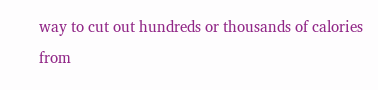way to cut out hundreds or thousands of calories from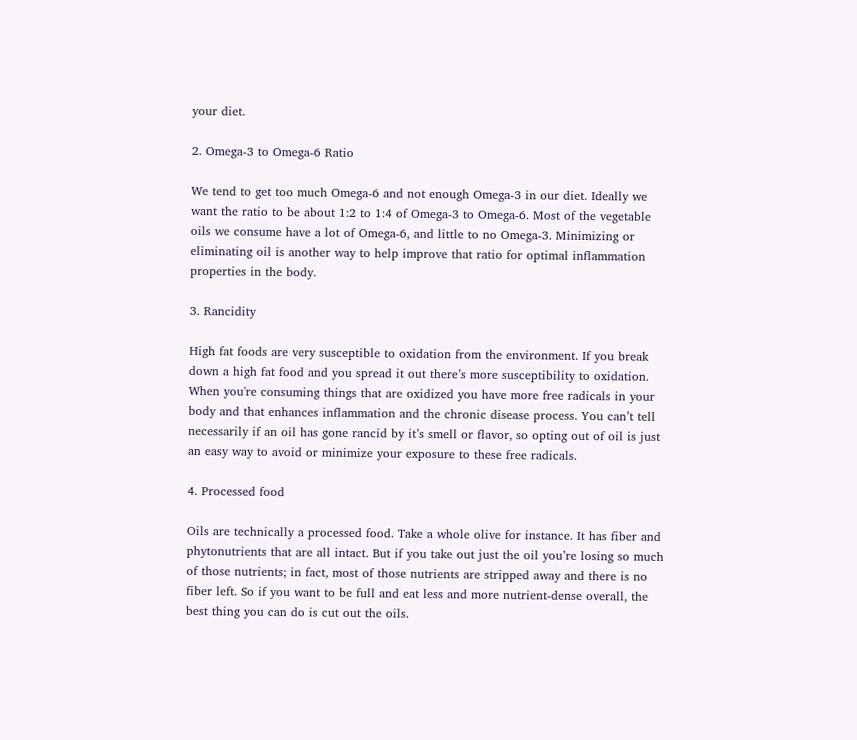your diet.

2. Omega-3 to Omega-6 Ratio

We tend to get too much Omega-6 and not enough Omega-3 in our diet. Ideally we want the ratio to be about 1:2 to 1:4 of Omega-3 to Omega-6. Most of the vegetable oils we consume have a lot of Omega-6, and little to no Omega-3. Minimizing or eliminating oil is another way to help improve that ratio for optimal inflammation properties in the body.

3. Rancidity

High fat foods are very susceptible to oxidation from the environment. If you break down a high fat food and you spread it out there’s more susceptibility to oxidation. When you're consuming things that are oxidized you have more free radicals in your body and that enhances inflammation and the chronic disease process. You can’t tell necessarily if an oil has gone rancid by it’s smell or flavor, so opting out of oil is just an easy way to avoid or minimize your exposure to these free radicals.

4. Processed food

Oils are technically a processed food. Take a whole olive for instance. It has fiber and phytonutrients that are all intact. But if you take out just the oil you’re losing so much of those nutrients; in fact, most of those nutrients are stripped away and there is no fiber left. So if you want to be full and eat less and more nutrient-dense overall, the best thing you can do is cut out the oils.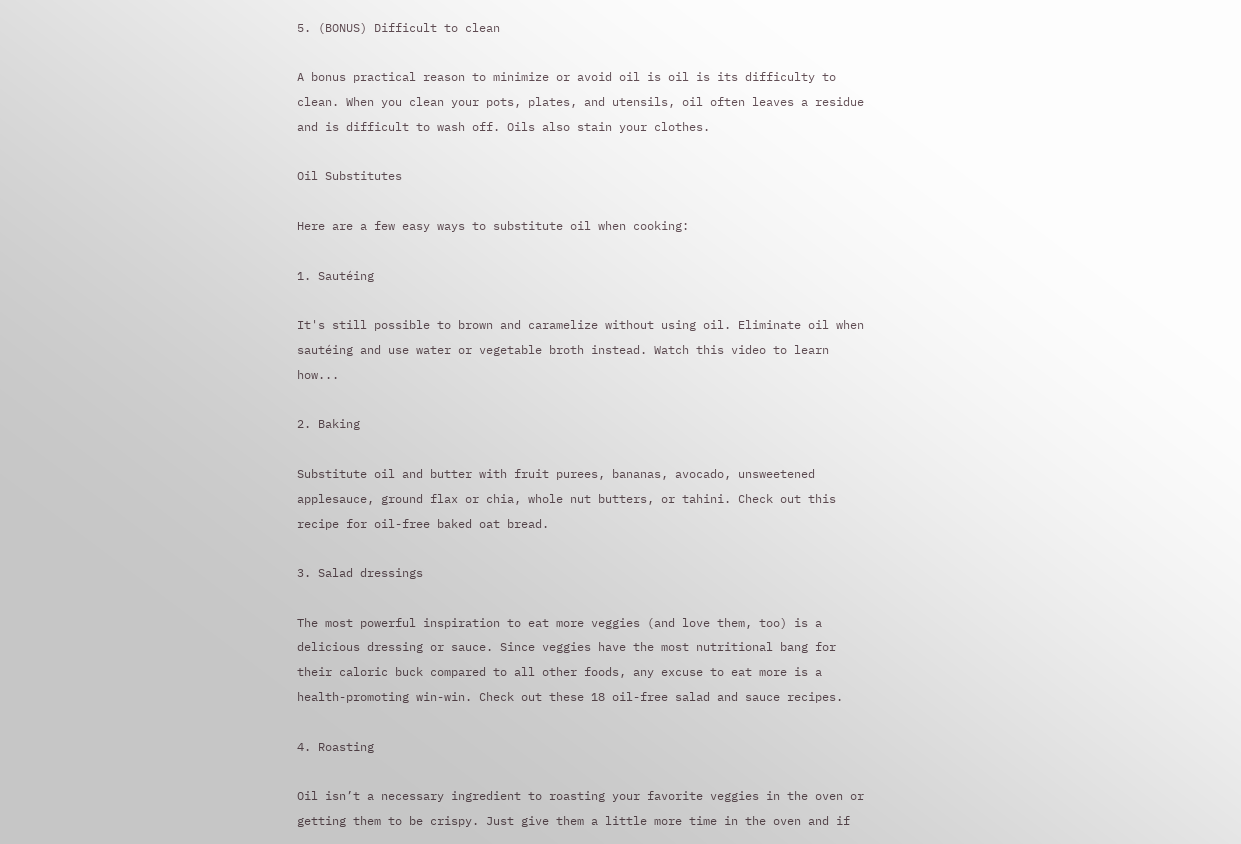5. (BONUS) Difficult to clean

A bonus practical reason to minimize or avoid oil is oil is its difficulty to clean. When you clean your pots, plates, and utensils, oil often leaves a residue and is difficult to wash off. Oils also stain your clothes.

Oil Substitutes

Here are a few easy ways to substitute oil when cooking:

1. Sautéing

It's still possible to brown and caramelize without using oil. Eliminate oil when sautéing and use water or vegetable broth instead. Watch this video to learn how...

2. Baking

Substitute oil and butter with fruit purees, bananas, avocado, unsweetened applesauce, ground flax or chia, whole nut butters, or tahini. Check out this recipe for oil-free baked oat bread.

3. Salad dressings

The most powerful inspiration to eat more veggies (and love them, too) is a delicious dressing or sauce. Since veggies have the most nutritional bang for their caloric buck compared to all other foods, any excuse to eat more is a health-promoting win-win. Check out these 18 oil-free salad and sauce recipes.

4. Roasting

Oil isn’t a necessary ingredient to roasting your favorite veggies in the oven or getting them to be crispy. Just give them a little more time in the oven and if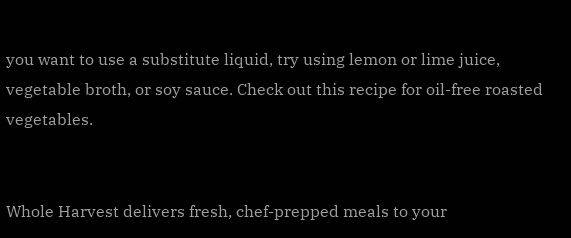you want to use a substitute liquid, try using lemon or lime juice, vegetable broth, or soy sauce. Check out this recipe for oil-free roasted vegetables.


Whole Harvest delivers fresh, chef-prepped meals to your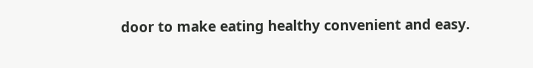door to make eating healthy convenient and easy.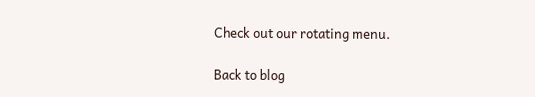Check out our rotating menu.

Back to blog